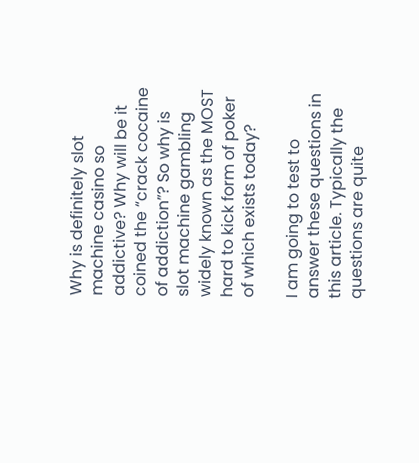Why is definitely slot machine casino so addictive? Why will be it coined the “crack cocaine of addiction”? So why is slot machine gambling widely known as the MOST hard to kick form of poker of which exists today?

I am going to test to answer these questions in this article. Typically the questions are quite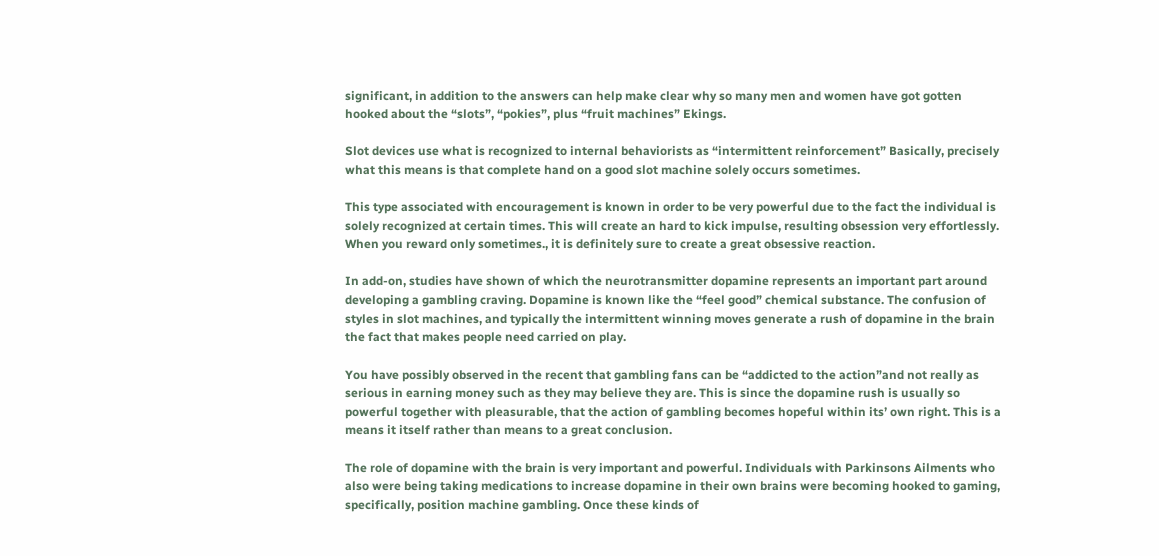significant, in addition to the answers can help make clear why so many men and women have got gotten hooked about the “slots”, “pokies”, plus “fruit machines” Ekings.

Slot devices use what is recognized to internal behaviorists as “intermittent reinforcement” Basically, precisely what this means is that complete hand on a good slot machine solely occurs sometimes.

This type associated with encouragement is known in order to be very powerful due to the fact the individual is solely recognized at certain times. This will create an hard to kick impulse, resulting obsession very effortlessly. When you reward only sometimes., it is definitely sure to create a great obsessive reaction.

In add-on, studies have shown of which the neurotransmitter dopamine represents an important part around developing a gambling craving. Dopamine is known like the “feel good” chemical substance. The confusion of styles in slot machines, and typically the intermittent winning moves generate a rush of dopamine in the brain the fact that makes people need carried on play.

You have possibly observed in the recent that gambling fans can be “addicted to the action”and not really as serious in earning money such as they may believe they are. This is since the dopamine rush is usually so powerful together with pleasurable, that the action of gambling becomes hopeful within its’ own right. This is a means it itself rather than means to a great conclusion.

The role of dopamine with the brain is very important and powerful. Individuals with Parkinsons Ailments who also were being taking medications to increase dopamine in their own brains were becoming hooked to gaming, specifically, position machine gambling. Once these kinds of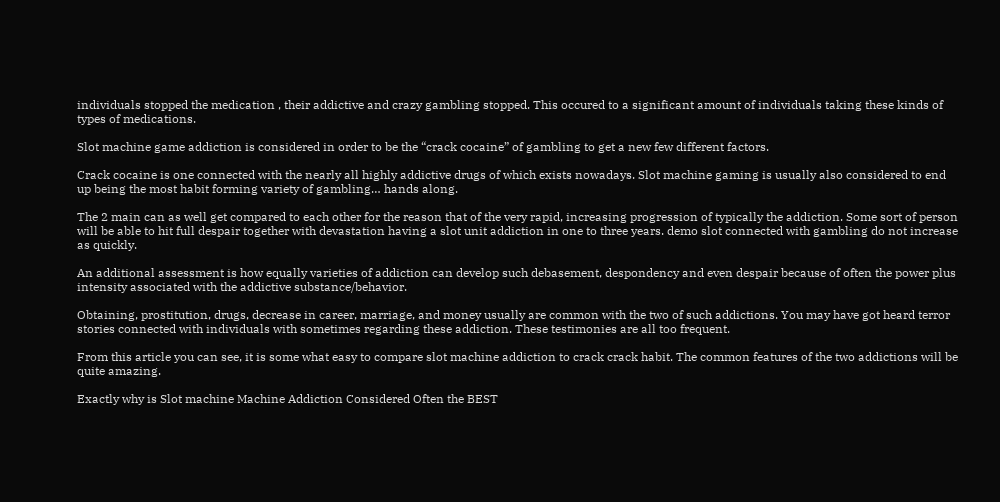individuals stopped the medication , their addictive and crazy gambling stopped. This occured to a significant amount of individuals taking these kinds of types of medications.

Slot machine game addiction is considered in order to be the “crack cocaine” of gambling to get a new few different factors.

Crack cocaine is one connected with the nearly all highly addictive drugs of which exists nowadays. Slot machine gaming is usually also considered to end up being the most habit forming variety of gambling… hands along.

The 2 main can as well get compared to each other for the reason that of the very rapid, increasing progression of typically the addiction. Some sort of person will be able to hit full despair together with devastation having a slot unit addiction in one to three years. demo slot connected with gambling do not increase as quickly.

An additional assessment is how equally varieties of addiction can develop such debasement, despondency and even despair because of often the power plus intensity associated with the addictive substance/behavior.

Obtaining, prostitution, drugs, decrease in career, marriage, and money usually are common with the two of such addictions. You may have got heard terror stories connected with individuals with sometimes regarding these addiction. These testimonies are all too frequent.

From this article you can see, it is some what easy to compare slot machine addiction to crack crack habit. The common features of the two addictions will be quite amazing.

Exactly why is Slot machine Machine Addiction Considered Often the BEST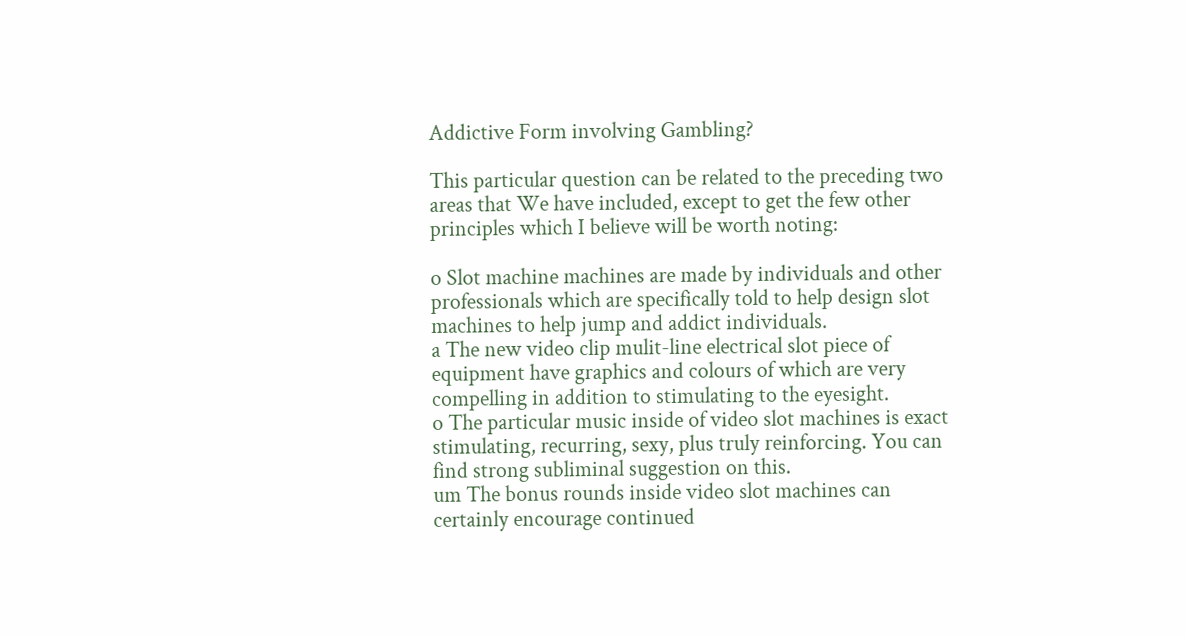Addictive Form involving Gambling?

This particular question can be related to the preceding two areas that We have included, except to get the few other principles which I believe will be worth noting:

o Slot machine machines are made by individuals and other professionals which are specifically told to help design slot machines to help jump and addict individuals.
a The new video clip mulit-line electrical slot piece of equipment have graphics and colours of which are very compelling in addition to stimulating to the eyesight.
o The particular music inside of video slot machines is exact stimulating, recurring, sexy, plus truly reinforcing. You can find strong subliminal suggestion on this.
um The bonus rounds inside video slot machines can certainly encourage continued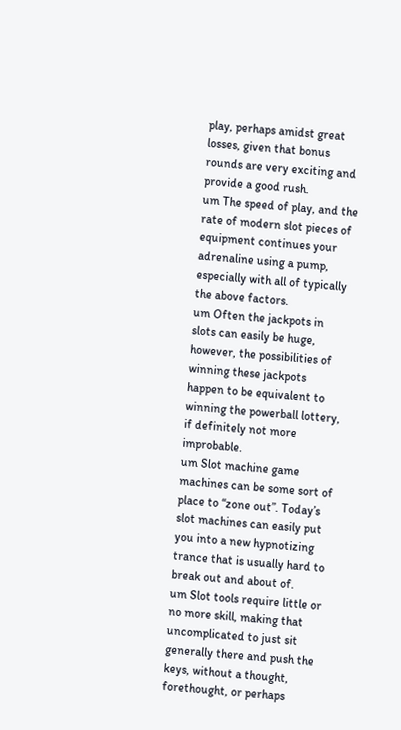play, perhaps amidst great losses, given that bonus rounds are very exciting and provide a good rush.
um The speed of play, and the rate of modern slot pieces of equipment continues your adrenaline using a pump, especially with all of typically the above factors.
um Often the jackpots in slots can easily be huge, however, the possibilities of winning these jackpots happen to be equivalent to winning the powerball lottery, if definitely not more improbable.
um Slot machine game machines can be some sort of place to “zone out”. Today’s slot machines can easily put you into a new hypnotizing trance that is usually hard to break out and about of.
um Slot tools require little or no more skill, making that uncomplicated to just sit generally there and push the keys, without a thought, forethought, or perhaps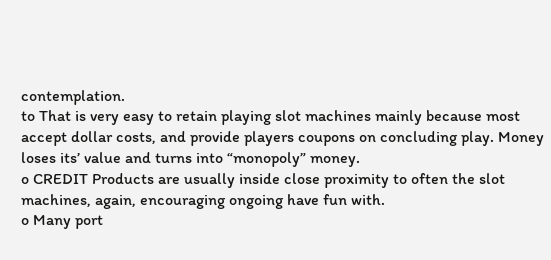contemplation.
to That is very easy to retain playing slot machines mainly because most accept dollar costs, and provide players coupons on concluding play. Money loses its’ value and turns into “monopoly” money.
o CREDIT Products are usually inside close proximity to often the slot machines, again, encouraging ongoing have fun with.
o Many port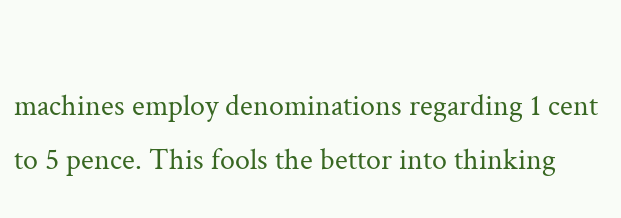machines employ denominations regarding 1 cent to 5 pence. This fools the bettor into thinking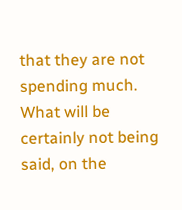that they are not spending much. What will be certainly not being said, on the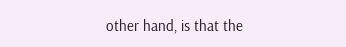other hand, is that the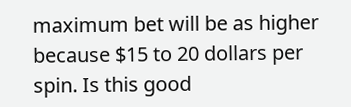maximum bet will be as higher because $15 to 20 dollars per spin. Is this good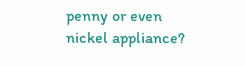penny or even nickel appliance?